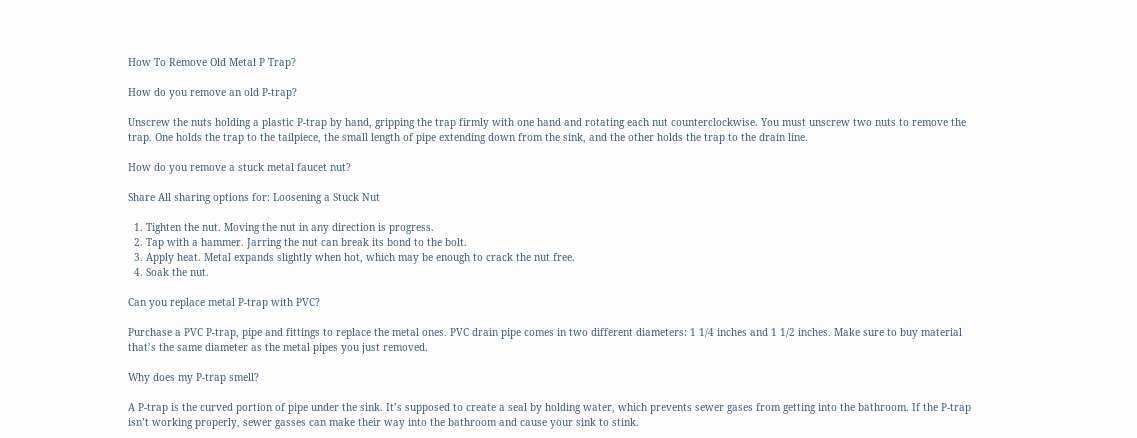How To Remove Old Metal P Trap?

How do you remove an old P-trap?

Unscrew the nuts holding a plastic P-trap by hand, gripping the trap firmly with one hand and rotating each nut counterclockwise. You must unscrew two nuts to remove the trap. One holds the trap to the tailpiece, the small length of pipe extending down from the sink, and the other holds the trap to the drain line.

How do you remove a stuck metal faucet nut?

Share All sharing options for: Loosening a Stuck Nut

  1. Tighten the nut. Moving the nut in any direction is progress.
  2. Tap with a hammer. Jarring the nut can break its bond to the bolt.
  3. Apply heat. Metal expands slightly when hot, which may be enough to crack the nut free.
  4. Soak the nut.

Can you replace metal P-trap with PVC?

Purchase a PVC P-trap, pipe and fittings to replace the metal ones. PVC drain pipe comes in two different diameters: 1 1/4 inches and 1 1/2 inches. Make sure to buy material that’s the same diameter as the metal pipes you just removed.

Why does my P-trap smell?

A P-trap is the curved portion of pipe under the sink. It’s supposed to create a seal by holding water, which prevents sewer gases from getting into the bathroom. If the P-trap isn’t working properly, sewer gasses can make their way into the bathroom and cause your sink to stink.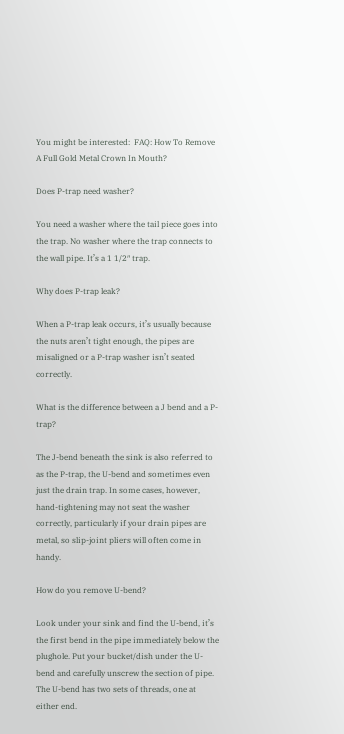You might be interested:  FAQ: How To Remove A Full Gold Metal Crown In Mouth?

Does P-trap need washer?

You need a washer where the tail piece goes into the trap. No washer where the trap connects to the wall pipe. It’s a 1 1/2″ trap.

Why does P-trap leak?

When a P-trap leak occurs, it’s usually because the nuts aren’t tight enough, the pipes are misaligned or a P-trap washer isn’t seated correctly.

What is the difference between a J bend and a P-trap?

The J-bend beneath the sink is also referred to as the P-trap, the U-bend and sometimes even just the drain trap. In some cases, however, hand-tightening may not seat the washer correctly, particularly if your drain pipes are metal, so slip-joint pliers will often come in handy.

How do you remove U-bend?

Look under your sink and find the U-bend, it’s the first bend in the pipe immediately below the plughole. Put your bucket/dish under the U-bend and carefully unscrew the section of pipe. The U-bend has two sets of threads, one at either end.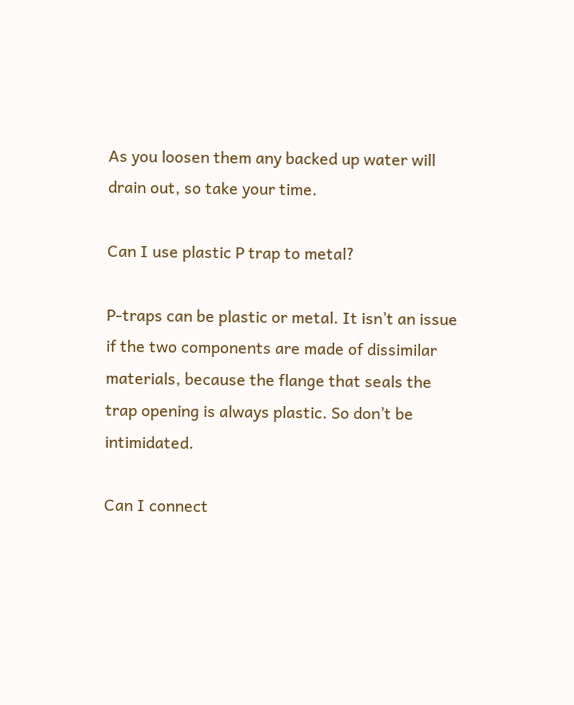As you loosen them any backed up water will drain out, so take your time.

Can I use plastic P trap to metal?

P-traps can be plastic or metal. It isn’t an issue if the two components are made of dissimilar materials, because the flange that seals the trap opening is always plastic. So don’t be intimidated.

Can I connect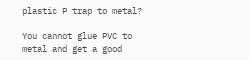plastic P trap to metal?

You cannot glue PVC to metal and get a good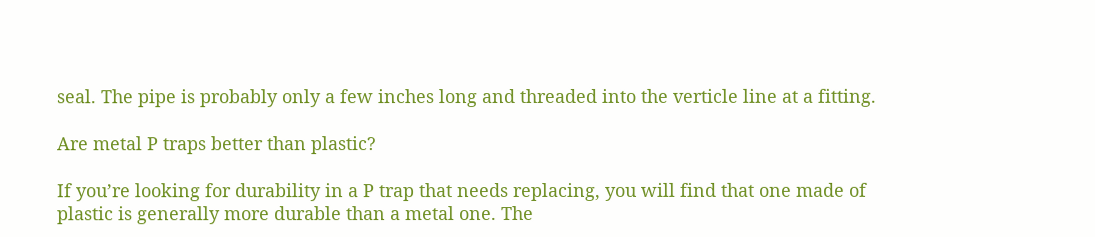seal. The pipe is probably only a few inches long and threaded into the verticle line at a fitting.

Are metal P traps better than plastic?

If you’re looking for durability in a P trap that needs replacing, you will find that one made of plastic is generally more durable than a metal one. The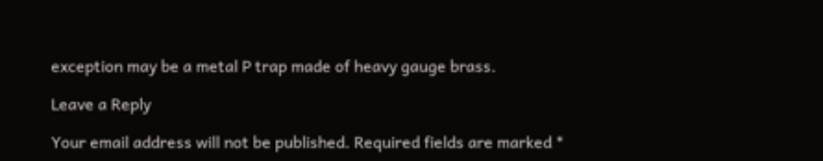exception may be a metal P trap made of heavy gauge brass.

Leave a Reply

Your email address will not be published. Required fields are marked *